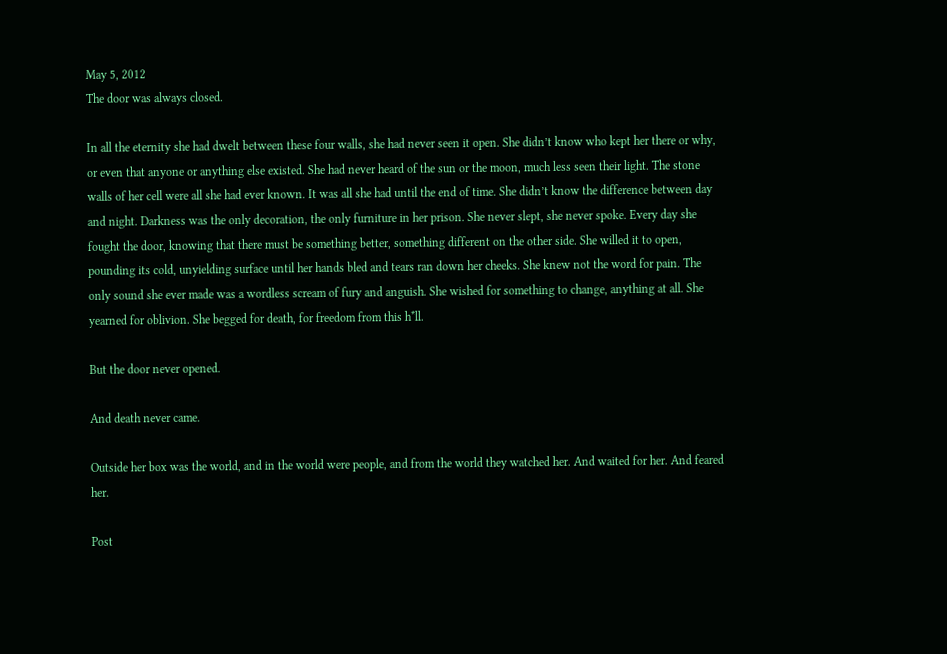May 5, 2012
The door was always closed.

In all the eternity she had dwelt between these four walls, she had never seen it open. She didn’t know who kept her there or why, or even that anyone or anything else existed. She had never heard of the sun or the moon, much less seen their light. The stone walls of her cell were all she had ever known. It was all she had until the end of time. She didn’t know the difference between day and night. Darkness was the only decoration, the only furniture in her prison. She never slept, she never spoke. Every day she fought the door, knowing that there must be something better, something different on the other side. She willed it to open, pounding its cold, unyielding surface until her hands bled and tears ran down her cheeks. She knew not the word for pain. The only sound she ever made was a wordless scream of fury and anguish. She wished for something to change, anything at all. She yearned for oblivion. She begged for death, for freedom from this h*ll.

But the door never opened.

And death never came.

Outside her box was the world, and in the world were people, and from the world they watched her. And waited for her. And feared her.

Post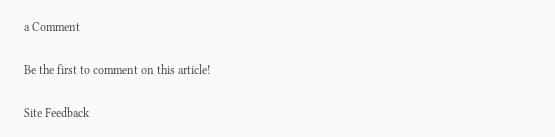a Comment

Be the first to comment on this article!

Site Feedback